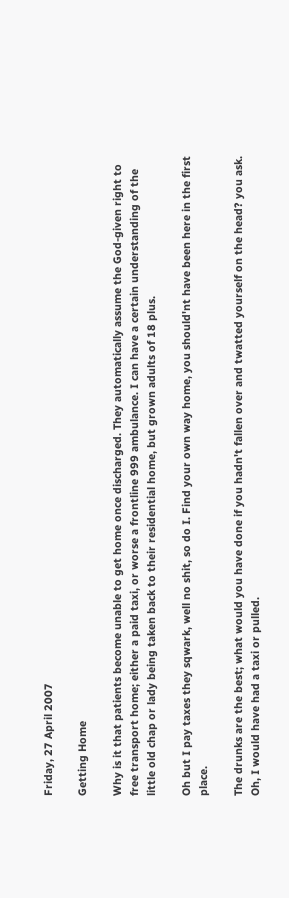Friday, 27 April 2007

Getting Home

Why is it that patients become unable to get home once discharged. They automatically assume the God-given right to free transport home; either a paid taxi, or worse a frontline 999 ambulance. I can have a certain understanding of the little old chap or lady being taken back to their residential home, but grown adults of 18 plus.

Oh but I pay taxes they sqwark, well no shit, so do I. Find your own way home, you should'nt have been here in the first place.

The drunks are the best; what would you have done if you hadn't fallen over and twatted yourself on the head? you ask. Oh, I would have had a taxi or pulled.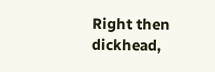Right then dickhead,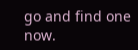go and find one now.